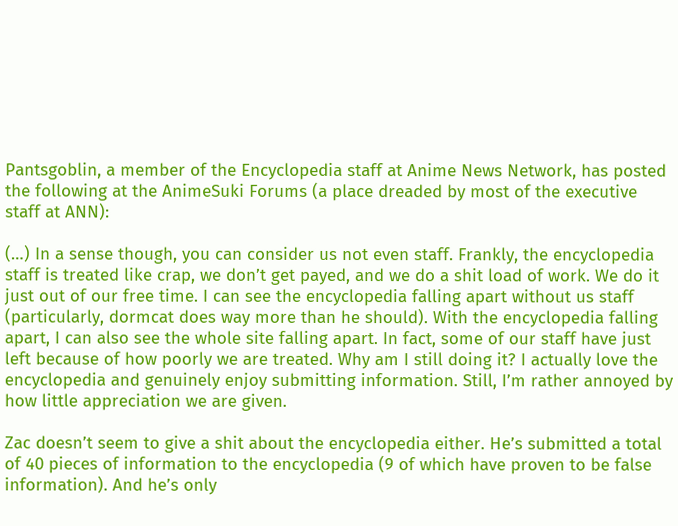Pantsgoblin, a member of the Encyclopedia staff at Anime News Network, has posted the following at the AnimeSuki Forums (a place dreaded by most of the executive staff at ANN):

(…) In a sense though, you can consider us not even staff. Frankly, the encyclopedia staff is treated like crap, we don’t get payed, and we do a shit load of work. We do it just out of our free time. I can see the encyclopedia falling apart without us staff (particularly, dormcat does way more than he should). With the encyclopedia falling apart, I can also see the whole site falling apart. In fact, some of our staff have just left because of how poorly we are treated. Why am I still doing it? I actually love the encyclopedia and genuinely enjoy submitting information. Still, I’m rather annoyed by how little appreciation we are given.

Zac doesn’t seem to give a shit about the encyclopedia either. He’s submitted a total of 40 pieces of information to the encyclopedia (9 of which have proven to be false information). And he’s only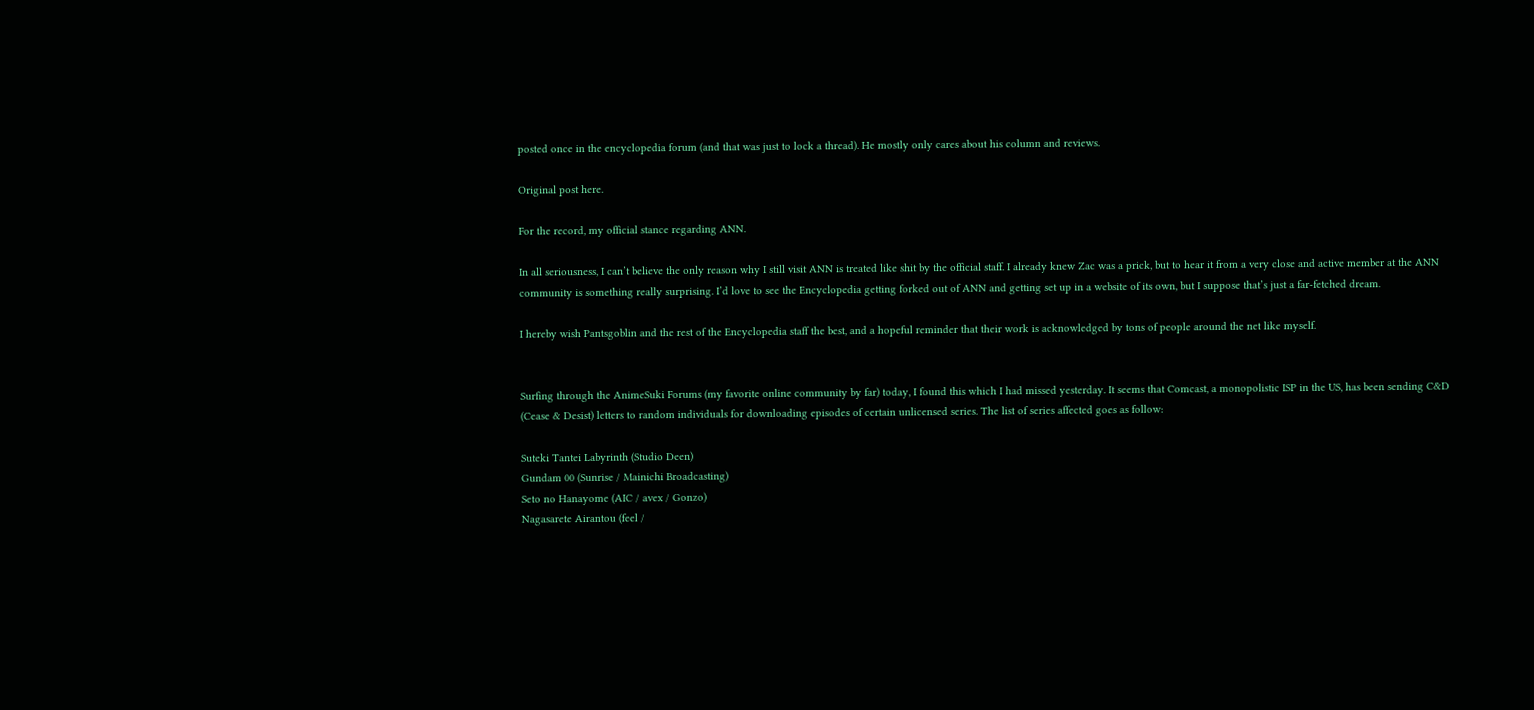posted once in the encyclopedia forum (and that was just to lock a thread). He mostly only cares about his column and reviews.

Original post here.

For the record, my official stance regarding ANN.

In all seriousness, I can’t believe the only reason why I still visit ANN is treated like shit by the official staff. I already knew Zac was a prick, but to hear it from a very close and active member at the ANN community is something really surprising. I’d love to see the Encyclopedia getting forked out of ANN and getting set up in a website of its own, but I suppose that’s just a far-fetched dream.

I hereby wish Pantsgoblin and the rest of the Encyclopedia staff the best, and a hopeful reminder that their work is acknowledged by tons of people around the net like myself.


Surfing through the AnimeSuki Forums (my favorite online community by far) today, I found this which I had missed yesterday. It seems that Comcast, a monopolistic ISP in the US, has been sending C&D (Cease & Desist) letters to random individuals for downloading episodes of certain unlicensed series. The list of series affected goes as follow:

Suteki Tantei Labyrinth (Studio Deen)
Gundam 00 (Sunrise / Mainichi Broadcasting)
Seto no Hanayome (AIC / avex / Gonzo)
Nagasarete Airantou (feel /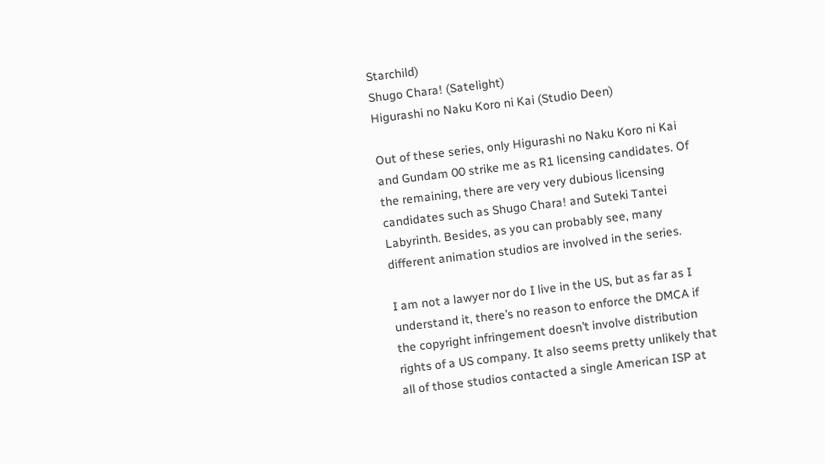Starchild)
Shugo Chara! (Satelight)
Higurashi no Naku Koro ni Kai (Studio Deen)

Out of these series, only Higurashi no Naku Koro ni Kai and Gundam 00 strike me as R1 licensing candidates. Of the remaining, there are very very dubious licensing candidates such as Shugo Chara! and Suteki Tantei Labyrinth. Besides, as you can probably see, many different animation studios are involved in the series.

I am not a lawyer nor do I live in the US, but as far as I understand it, there’s no reason to enforce the DMCA if the copyright infringement doesn’t involve distribution rights of a US company. It also seems pretty unlikely that all of those studios contacted a single American ISP at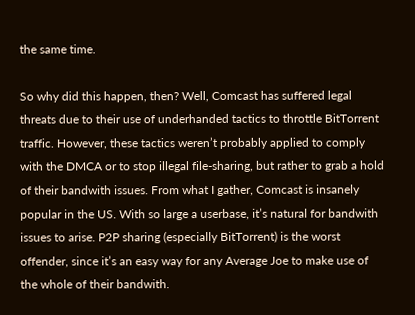the same time.

So why did this happen, then? Well, Comcast has suffered legal threats due to their use of underhanded tactics to throttle BitTorrent traffic. However, these tactics weren’t probably applied to comply with the DMCA or to stop illegal file-sharing, but rather to grab a hold of their bandwith issues. From what I gather, Comcast is insanely popular in the US. With so large a userbase, it’s natural for bandwith issues to arise. P2P sharing (especially BitTorrent) is the worst offender, since it’s an easy way for any Average Joe to make use of the whole of their bandwith.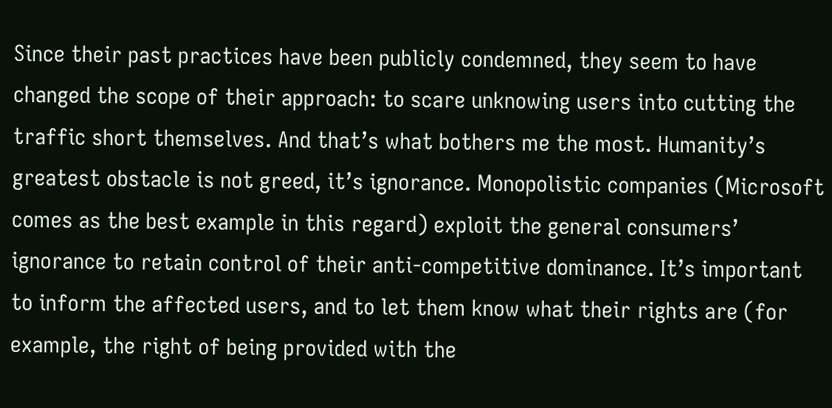Since their past practices have been publicly condemned, they seem to have changed the scope of their approach: to scare unknowing users into cutting the traffic short themselves. And that’s what bothers me the most. Humanity’s greatest obstacle is not greed, it’s ignorance. Monopolistic companies (Microsoft comes as the best example in this regard) exploit the general consumers’ ignorance to retain control of their anti-competitive dominance. It’s important to inform the affected users, and to let them know what their rights are (for example, the right of being provided with the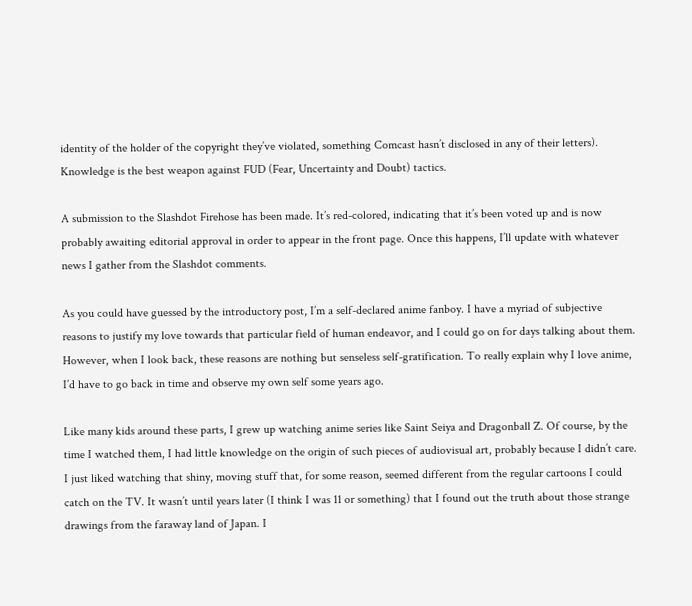identity of the holder of the copyright they’ve violated, something Comcast hasn’t disclosed in any of their letters). Knowledge is the best weapon against FUD (Fear, Uncertainty and Doubt) tactics.

A submission to the Slashdot Firehose has been made. It’s red-colored, indicating that it’s been voted up and is now probably awaiting editorial approval in order to appear in the front page. Once this happens, I’ll update with whatever news I gather from the Slashdot comments.

As you could have guessed by the introductory post, I’m a self-declared anime fanboy. I have a myriad of subjective reasons to justify my love towards that particular field of human endeavor, and I could go on for days talking about them. However, when I look back, these reasons are nothing but senseless self-gratification. To really explain why I love anime, I’d have to go back in time and observe my own self some years ago.

Like many kids around these parts, I grew up watching anime series like Saint Seiya and Dragonball Z. Of course, by the time I watched them, I had little knowledge on the origin of such pieces of audiovisual art, probably because I didn’t care. I just liked watching that shiny, moving stuff that, for some reason, seemed different from the regular cartoons I could catch on the TV. It wasn’t until years later (I think I was 11 or something) that I found out the truth about those strange drawings from the faraway land of Japan. I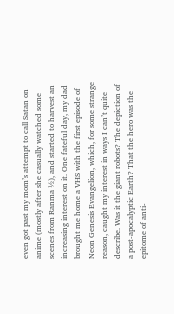even got past my mom’s attempt to call Satan on anime (mostly after she casually watched some scenes from Ranma ½), and started to harvest an increasing interest on it. One fateful day, my dad brought me home a VHS with the first episode of Neon Genesis Evangelion, which, for some strange reason, caught my interest in ways I can’t quite describe. Was it the giant robots? The depiction of a post-apocalyptic Earth? That the hero was the epitome of anti-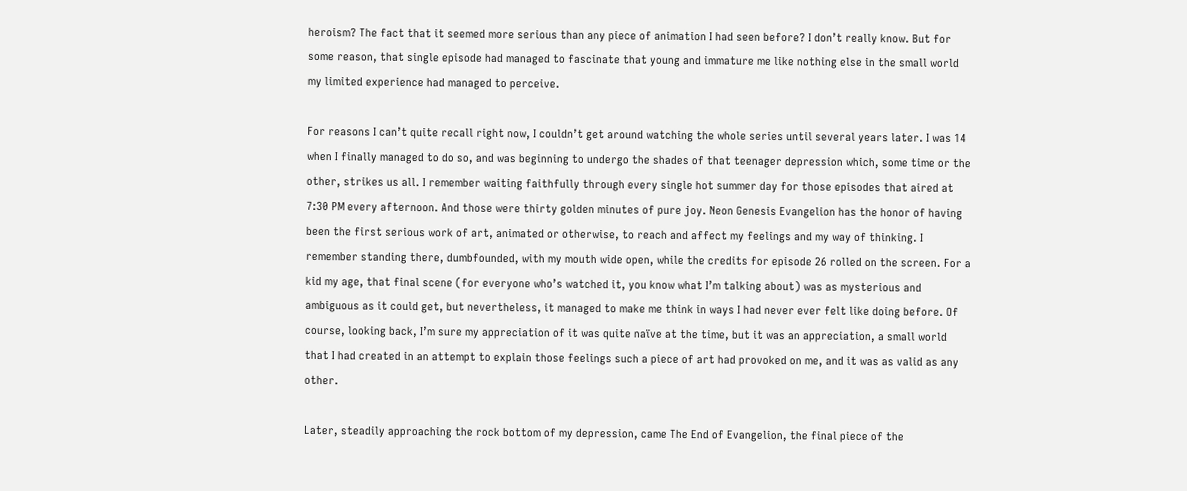heroism? The fact that it seemed more serious than any piece of animation I had seen before? I don’t really know. But for some reason, that single episode had managed to fascinate that young and immature me like nothing else in the small world my limited experience had managed to perceive.

For reasons I can’t quite recall right now, I couldn’t get around watching the whole series until several years later. I was 14 when I finally managed to do so, and was beginning to undergo the shades of that teenager depression which, some time or the other, strikes us all. I remember waiting faithfully through every single hot summer day for those episodes that aired at 7:30 PM every afternoon. And those were thirty golden minutes of pure joy. Neon Genesis Evangelion has the honor of having been the first serious work of art, animated or otherwise, to reach and affect my feelings and my way of thinking. I remember standing there, dumbfounded, with my mouth wide open, while the credits for episode 26 rolled on the screen. For a kid my age, that final scene (for everyone who’s watched it, you know what I’m talking about) was as mysterious and ambiguous as it could get, but nevertheless, it managed to make me think in ways I had never ever felt like doing before. Of course, looking back, I’m sure my appreciation of it was quite naïve at the time, but it was an appreciation, a small world that I had created in an attempt to explain those feelings such a piece of art had provoked on me, and it was as valid as any other.

Later, steadily approaching the rock bottom of my depression, came The End of Evangelion, the final piece of the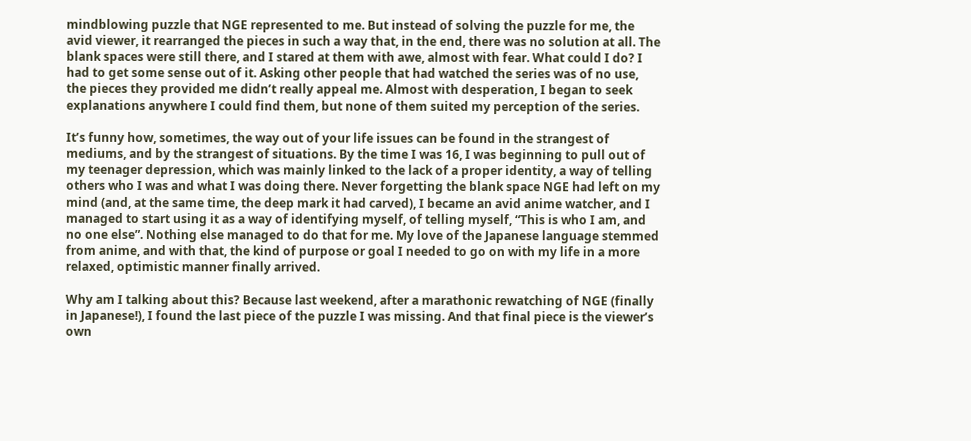mindblowing puzzle that NGE represented to me. But instead of solving the puzzle for me, the avid viewer, it rearranged the pieces in such a way that, in the end, there was no solution at all. The blank spaces were still there, and I stared at them with awe, almost with fear. What could I do? I had to get some sense out of it. Asking other people that had watched the series was of no use, the pieces they provided me didn’t really appeal me. Almost with desperation, I began to seek explanations anywhere I could find them, but none of them suited my perception of the series.

It’s funny how, sometimes, the way out of your life issues can be found in the strangest of mediums, and by the strangest of situations. By the time I was 16, I was beginning to pull out of my teenager depression, which was mainly linked to the lack of a proper identity, a way of telling others who I was and what I was doing there. Never forgetting the blank space NGE had left on my mind (and, at the same time, the deep mark it had carved), I became an avid anime watcher, and I managed to start using it as a way of identifying myself, of telling myself, “This is who I am, and no one else”. Nothing else managed to do that for me. My love of the Japanese language stemmed from anime, and with that, the kind of purpose or goal I needed to go on with my life in a more relaxed, optimistic manner finally arrived.

Why am I talking about this? Because last weekend, after a marathonic rewatching of NGE (finally in Japanese!), I found the last piece of the puzzle I was missing. And that final piece is the viewer’s own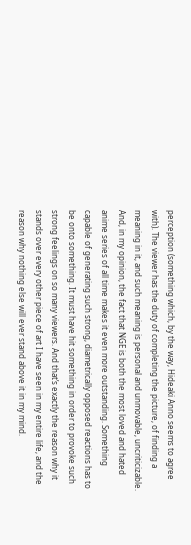perception (something which, by the way, Hideaki Anno seems to agree with). The viewer has the duty of completing the picture, of finding a meaning in it, and such meaning is personal and unmovable, uncriticizable. And, in my opinion, the fact that NGE is both the most loved and hated anime series of all time makes it even more outstanding. Something capable of generating such strong, diametrically opposed reactions has to be onto something. It must have hit something in order to provoke such strong feelings on so many viewers. And that’s exactly the reason why it stands over every other piece of art I have seen in my entire life, and the reason why nothing else will ever stand above it in my mind.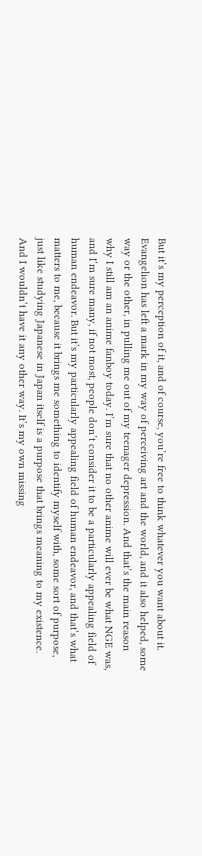But it’s my perception of it, and of course, you’re free to think whatever you want about it. Evangelion has left a mark in my way of perceiving art and the world, and it also helped, some way or the other, in pulling me out of my teenager depression. And that’s the main reason why I still am an anime fanboy today. I’m sure that no other anime will ever be what NGE was, and I’m sure many, if not most, people don’t consider it to be a particularly appealing field of human endeavor. But it’s my particularly appealing field of human endeavor, and that’s what matters to me, because it brings me something to identify myself with, some sort of purpose, just like studying Japanese in Japan itself is a purpose that brings meaning to my existence. And I wouldn’t have it any other way. It’s my own missing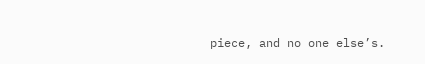piece, and no one else’s.